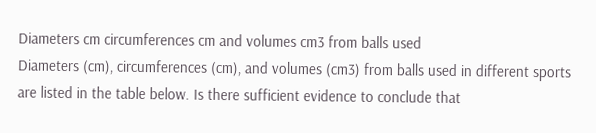Diameters cm circumferences cm and volumes cm3 from balls used
Diameters (cm), circumferences (cm), and volumes (cm3) from balls used in different sports are listed in the table below. Is there sufficient evidence to conclude that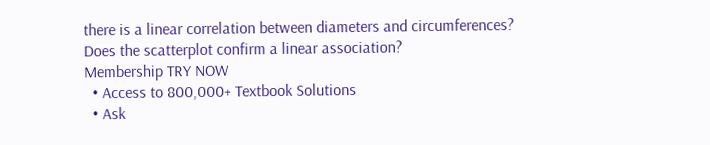there is a linear correlation between diameters and circumferences? Does the scatterplot confirm a linear association?
Membership TRY NOW
  • Access to 800,000+ Textbook Solutions
  • Ask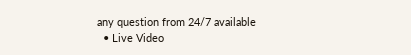any question from 24/7 available
  • Live Video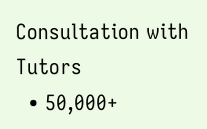Consultation with Tutors
  • 50,000+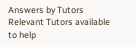Answers by Tutors
Relevant Tutors available to help